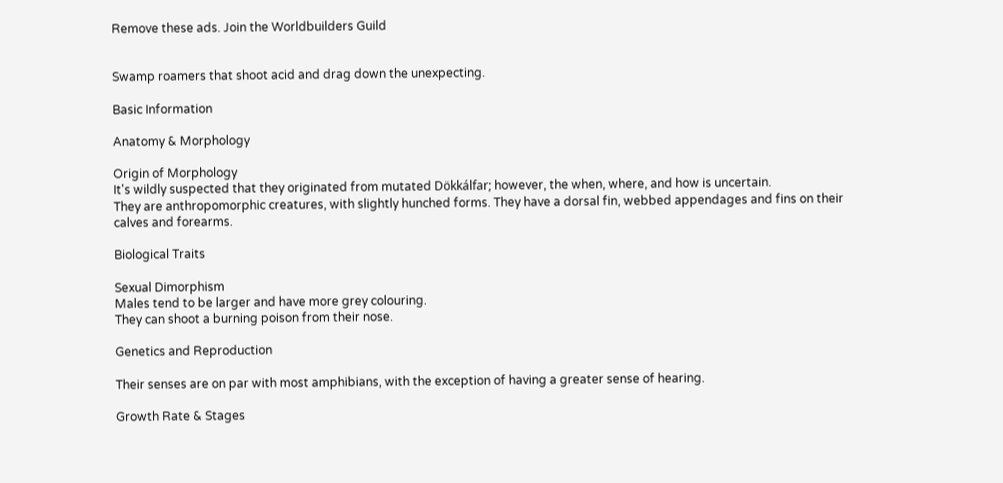Remove these ads. Join the Worldbuilders Guild


Swamp roamers that shoot acid and drag down the unexpecting.

Basic Information

Anatomy & Morphology

Origin of Morphology
It's wildly suspected that they originated from mutated Dökkálfar; however, the when, where, and how is uncertain.
They are anthropomorphic creatures, with slightly hunched forms. They have a dorsal fin, webbed appendages and fins on their calves and forearms.

Biological Traits

Sexual Dimorphism
Males tend to be larger and have more grey colouring.
They can shoot a burning poison from their nose.

Genetics and Reproduction

Their senses are on par with most amphibians, with the exception of having a greater sense of hearing.

Growth Rate & Stages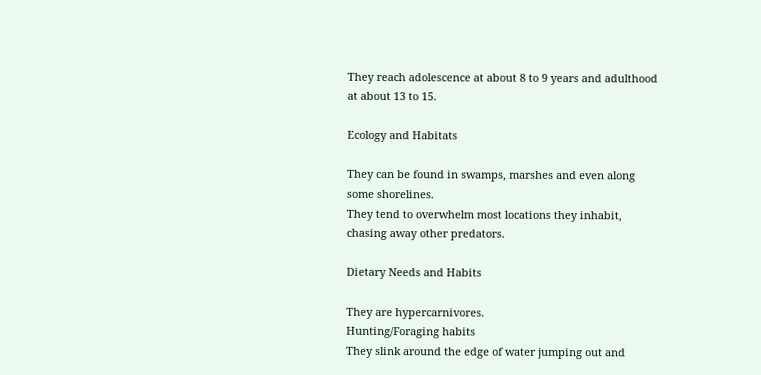They reach adolescence at about 8 to 9 years and adulthood at about 13 to 15.

Ecology and Habitats

They can be found in swamps, marshes and even along some shorelines.
They tend to overwhelm most locations they inhabit, chasing away other predators.

Dietary Needs and Habits

They are hypercarnivores.
Hunting/Foraging habits
They slink around the edge of water jumping out and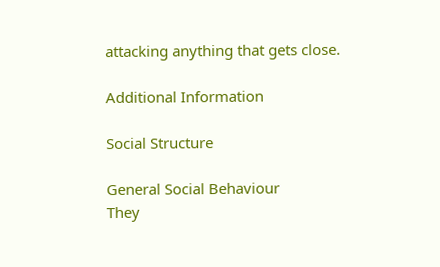attacking anything that gets close.

Additional Information

Social Structure

General Social Behaviour
They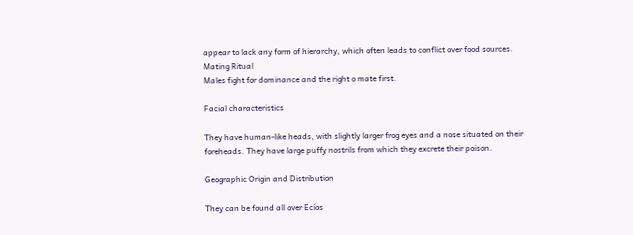appear to lack any form of hierarchy, which often leads to conflict over food sources.
Mating Ritual
Males fight for dominance and the right o mate first.

Facial characteristics

They have human-like heads, with slightly larger frog eyes and a nose situated on their foreheads. They have large puffy nostrils from which they excrete their poison.

Geographic Origin and Distribution

They can be found all over Ecíos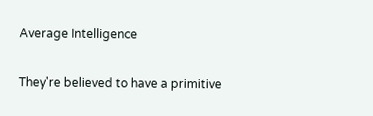Average Intelligence

They're believed to have a primitive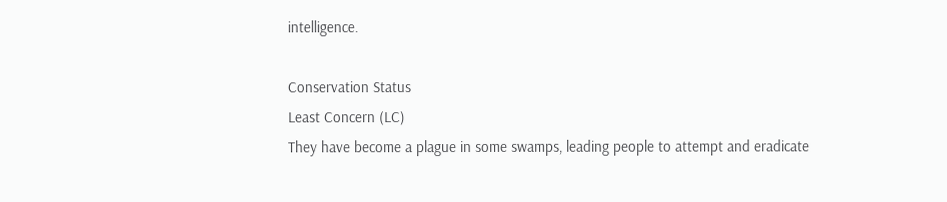intelligence.

Conservation Status
Least Concern (LC)
They have become a plague in some swamps, leading people to attempt and eradicate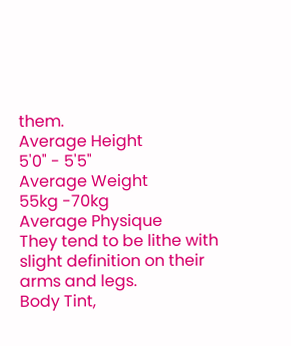them.
Average Height
5'0" - 5'5"
Average Weight
55kg -70kg
Average Physique
They tend to be lithe with slight definition on their arms and legs.
Body Tint,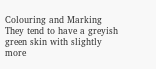Colouring and Marking
They tend to have a greyish green skin with slightly more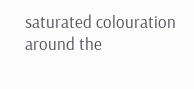saturated colouration around the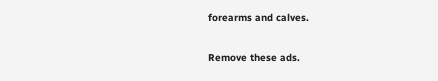forearms and calves.

Remove these ads.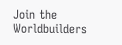Join the Worldbuilders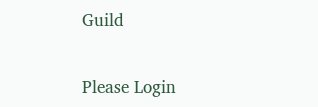Guild


Please Login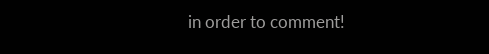in order to comment!